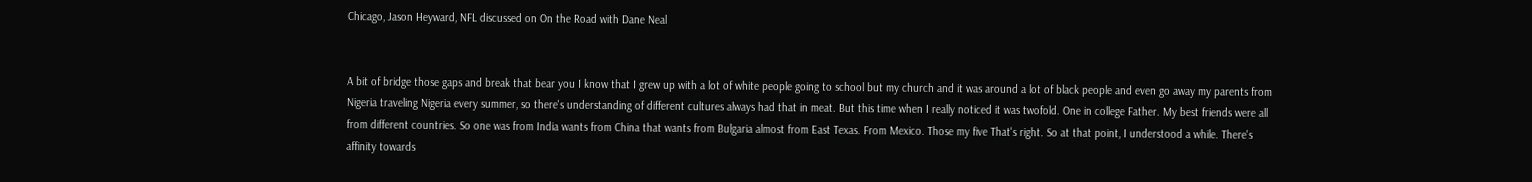Chicago, Jason Heyward, NFL discussed on On the Road with Dane Neal


A bit of bridge those gaps and break that bear you I know that I grew up with a lot of white people going to school but my church and it was around a lot of black people and even go away my parents from Nigeria traveling Nigeria every summer, so there's understanding of different cultures always had that in meat. But this time when I really noticed it was twofold. One in college Father. My best friends were all from different countries. So one was from India wants from China that wants from Bulgaria almost from East Texas. From Mexico. Those my five That's right. So at that point, I understood a while. There's affinity towards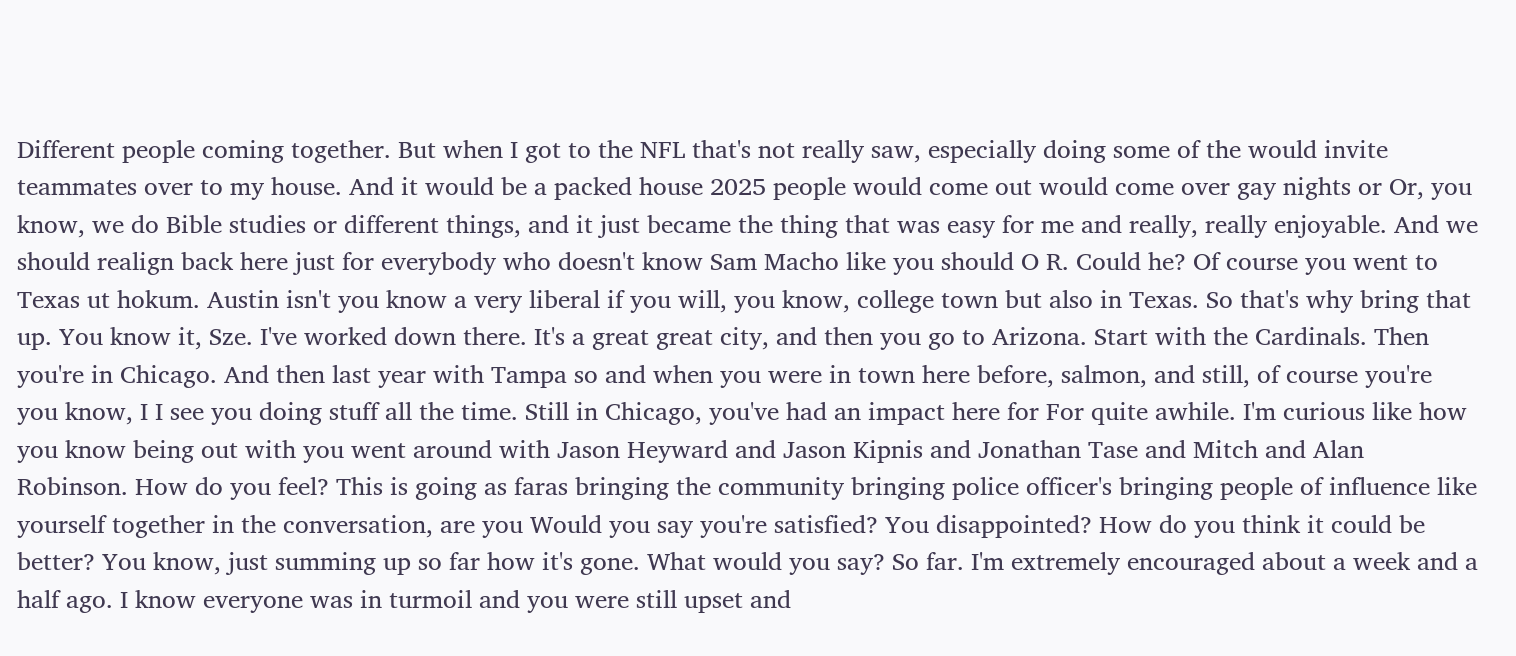Different people coming together. But when I got to the NFL that's not really saw, especially doing some of the would invite teammates over to my house. And it would be a packed house 2025 people would come out would come over gay nights or Or, you know, we do Bible studies or different things, and it just became the thing that was easy for me and really, really enjoyable. And we should realign back here just for everybody who doesn't know Sam Macho like you should O R. Could he? Of course you went to Texas ut hokum. Austin isn't you know a very liberal if you will, you know, college town but also in Texas. So that's why bring that up. You know it, Sze. I've worked down there. It's a great great city, and then you go to Arizona. Start with the Cardinals. Then you're in Chicago. And then last year with Tampa so and when you were in town here before, salmon, and still, of course you're you know, I I see you doing stuff all the time. Still in Chicago, you've had an impact here for For quite awhile. I'm curious like how you know being out with you went around with Jason Heyward and Jason Kipnis and Jonathan Tase and Mitch and Alan Robinson. How do you feel? This is going as faras bringing the community bringing police officer's bringing people of influence like yourself together in the conversation, are you Would you say you're satisfied? You disappointed? How do you think it could be better? You know, just summing up so far how it's gone. What would you say? So far. I'm extremely encouraged about a week and a half ago. I know everyone was in turmoil and you were still upset and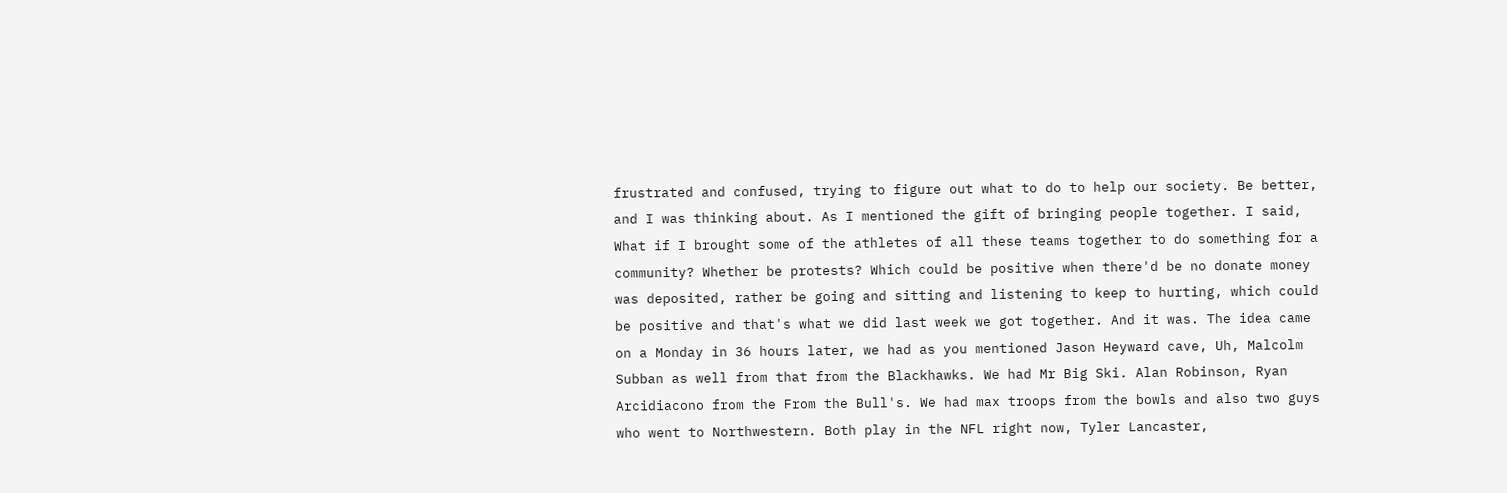frustrated and confused, trying to figure out what to do to help our society. Be better, and I was thinking about. As I mentioned the gift of bringing people together. I said, What if I brought some of the athletes of all these teams together to do something for a community? Whether be protests? Which could be positive when there'd be no donate money was deposited, rather be going and sitting and listening to keep to hurting, which could be positive and that's what we did last week we got together. And it was. The idea came on a Monday in 36 hours later, we had as you mentioned Jason Heyward cave, Uh, Malcolm Subban as well from that from the Blackhawks. We had Mr Big Ski. Alan Robinson, Ryan Arcidiacono from the From the Bull's. We had max troops from the bowls and also two guys who went to Northwestern. Both play in the NFL right now, Tyler Lancaster,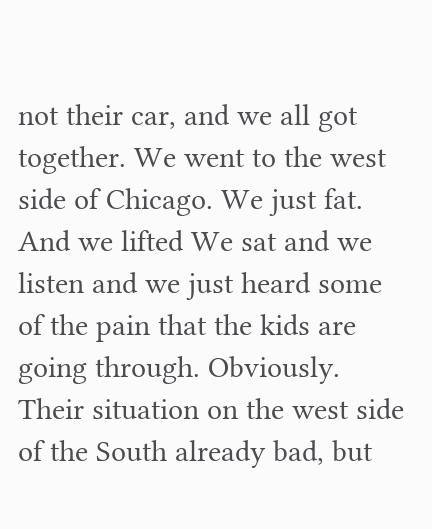not their car, and we all got together. We went to the west side of Chicago. We just fat. And we lifted We sat and we listen and we just heard some of the pain that the kids are going through. Obviously. Their situation on the west side of the South already bad, but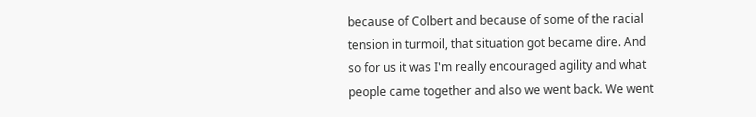because of Colbert and because of some of the racial tension in turmoil, that situation got became dire. And so for us it was I'm really encouraged agility and what people came together and also we went back. We went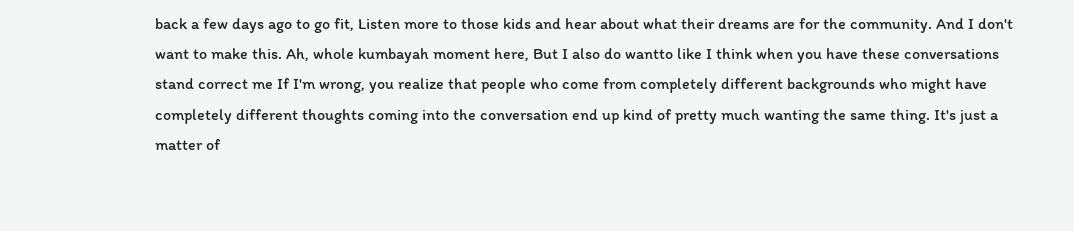back a few days ago to go fit, Listen more to those kids and hear about what their dreams are for the community. And I don't want to make this. Ah, whole kumbayah moment here, But I also do wantto like I think when you have these conversations stand correct me If I'm wrong, you realize that people who come from completely different backgrounds who might have completely different thoughts coming into the conversation end up kind of pretty much wanting the same thing. It's just a matter of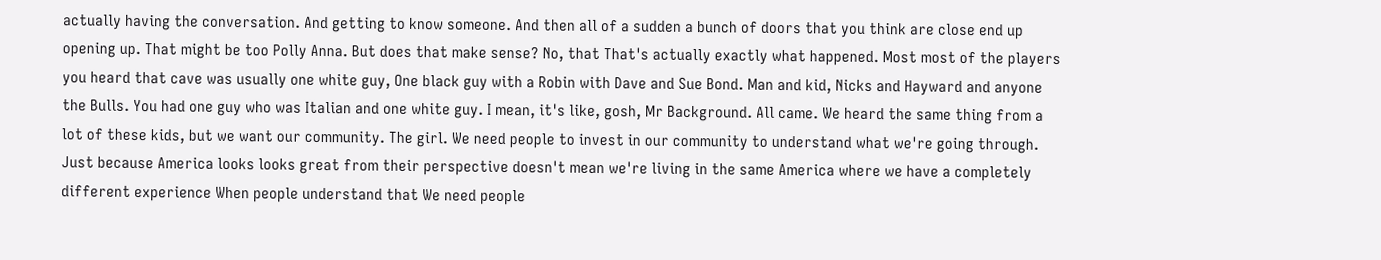actually having the conversation. And getting to know someone. And then all of a sudden a bunch of doors that you think are close end up opening up. That might be too Polly Anna. But does that make sense? No, that That's actually exactly what happened. Most most of the players you heard that cave was usually one white guy, One black guy with a Robin with Dave and Sue Bond. Man and kid, Nicks and Hayward and anyone the Bulls. You had one guy who was Italian and one white guy. I mean, it's like, gosh, Mr Background. All came. We heard the same thing from a lot of these kids, but we want our community. The girl. We need people to invest in our community to understand what we're going through. Just because America looks looks great from their perspective doesn't mean we're living in the same America where we have a completely different experience When people understand that We need people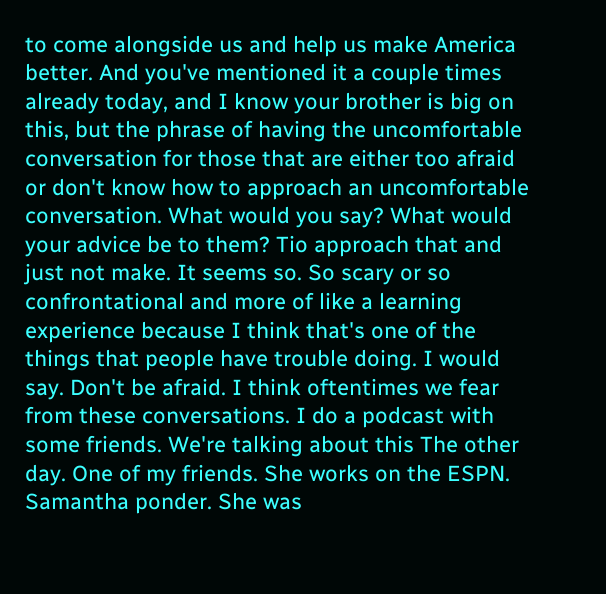to come alongside us and help us make America better. And you've mentioned it a couple times already today, and I know your brother is big on this, but the phrase of having the uncomfortable conversation for those that are either too afraid or don't know how to approach an uncomfortable conversation. What would you say? What would your advice be to them? Tio approach that and just not make. It seems so. So scary or so confrontational and more of like a learning experience because I think that's one of the things that people have trouble doing. I would say. Don't be afraid. I think oftentimes we fear from these conversations. I do a podcast with some friends. We're talking about this The other day. One of my friends. She works on the ESPN. Samantha ponder. She was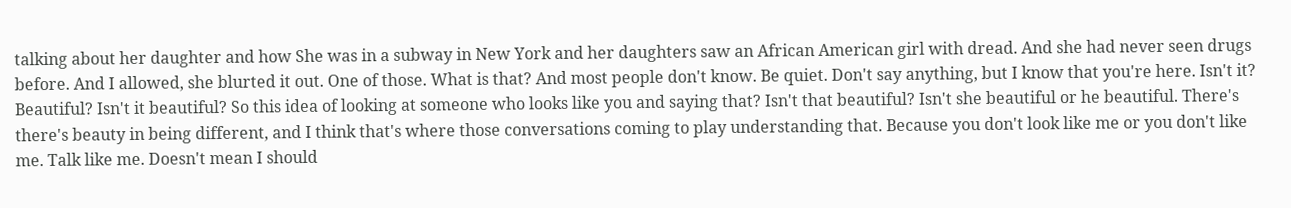talking about her daughter and how She was in a subway in New York and her daughters saw an African American girl with dread. And she had never seen drugs before. And I allowed, she blurted it out. One of those. What is that? And most people don't know. Be quiet. Don't say anything, but I know that you're here. Isn't it? Beautiful? Isn't it beautiful? So this idea of looking at someone who looks like you and saying that? Isn't that beautiful? Isn't she beautiful or he beautiful. There's there's beauty in being different, and I think that's where those conversations coming to play understanding that. Because you don't look like me or you don't like me. Talk like me. Doesn't mean I should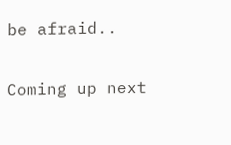be afraid..

Coming up next